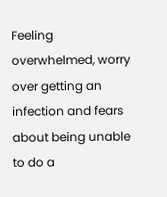Feeling overwhelmed, worry over getting an infection and fears about being unable to do a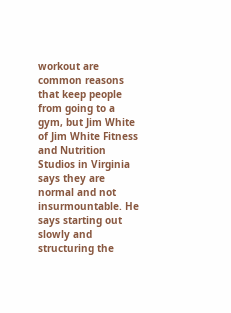workout are common reasons that keep people from going to a gym, but Jim White of Jim White Fitness and Nutrition Studios in Virginia says they are normal and not insurmountable. He says starting out slowly and structuring the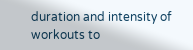duration and intensity of workouts to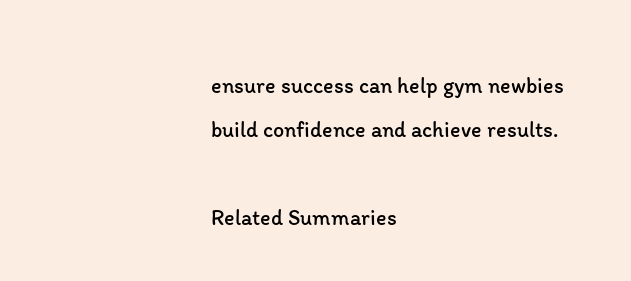ensure success can help gym newbies build confidence and achieve results.

Related Summaries